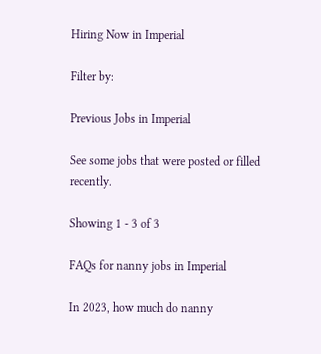Hiring Now in Imperial

Filter by:

Previous Jobs in Imperial

See some jobs that were posted or filled recently.

Showing 1 - 3 of 3

FAQs for nanny jobs in Imperial

In 2023, how much do nanny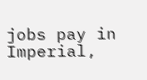jobs pay in Imperial,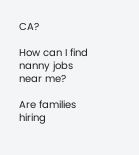CA?

How can I find nanny jobs near me?

Are families hiring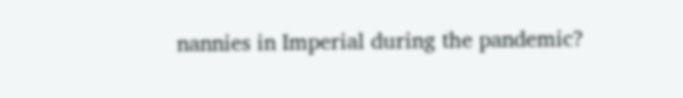nannies in Imperial during the pandemic?